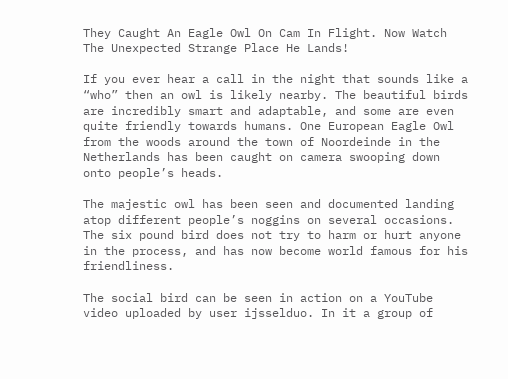They Caught An Eagle Owl On Cam In Flight. Now Watch The Unexpected Strange Place He Lands!

If you ever hear a call in the night that sounds like a “who” then an owl is likely nearby. The beautiful birds are incredibly smart and adaptable, and some are even quite friendly towards humans. One European Eagle Owl from the woods around the town of Noordeinde in the Netherlands has been caught on camera swooping down onto people’s heads.

The majestic owl has been seen and documented landing atop different people’s noggins on several occasions. The six pound bird does not try to harm or hurt anyone in the process, and has now become world famous for his friendliness.

The social bird can be seen in action on a YouTube video uploaded by user ijsselduo. In it a group of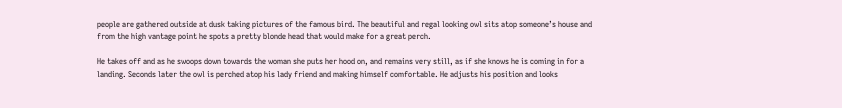people are gathered outside at dusk taking pictures of the famous bird. The beautiful and regal looking owl sits atop someone’s house and from the high vantage point he spots a pretty blonde head that would make for a great perch.

He takes off and as he swoops down towards the woman she puts her hood on, and remains very still, as if she knows he is coming in for a landing. Seconds later the owl is perched atop his lady friend and making himself comfortable. He adjusts his position and looks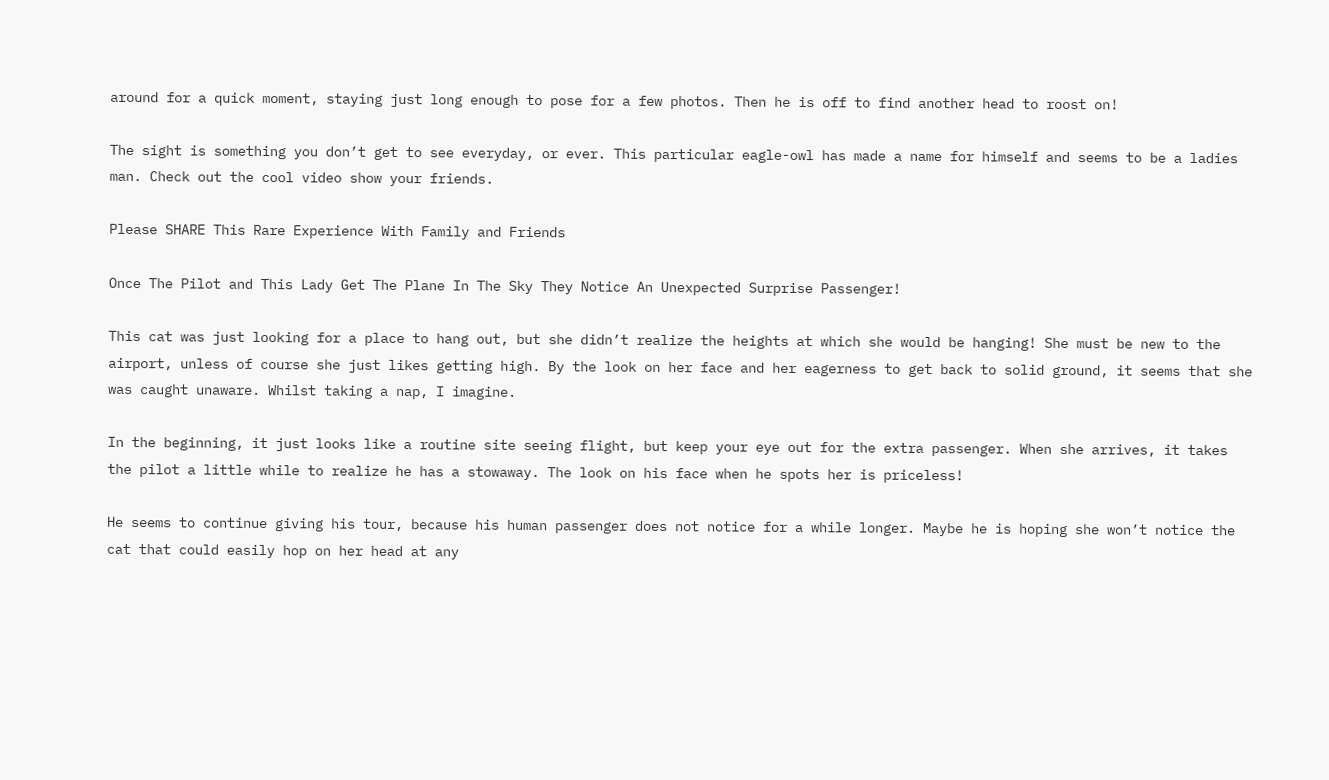around for a quick moment, staying just long enough to pose for a few photos. Then he is off to find another head to roost on!

The sight is something you don’t get to see everyday, or ever. This particular eagle-owl has made a name for himself and seems to be a ladies man. Check out the cool video show your friends.

Please SHARE This Rare Experience With Family and Friends

Once The Pilot and This Lady Get The Plane In The Sky They Notice An Unexpected Surprise Passenger!

This cat was just looking for a place to hang out, but she didn’t realize the heights at which she would be hanging! She must be new to the airport, unless of course she just likes getting high. By the look on her face and her eagerness to get back to solid ground, it seems that she was caught unaware. Whilst taking a nap, I imagine.

In the beginning, it just looks like a routine site seeing flight, but keep your eye out for the extra passenger. When she arrives, it takes the pilot a little while to realize he has a stowaway. The look on his face when he spots her is priceless!

He seems to continue giving his tour, because his human passenger does not notice for a while longer. Maybe he is hoping she won’t notice the cat that could easily hop on her head at any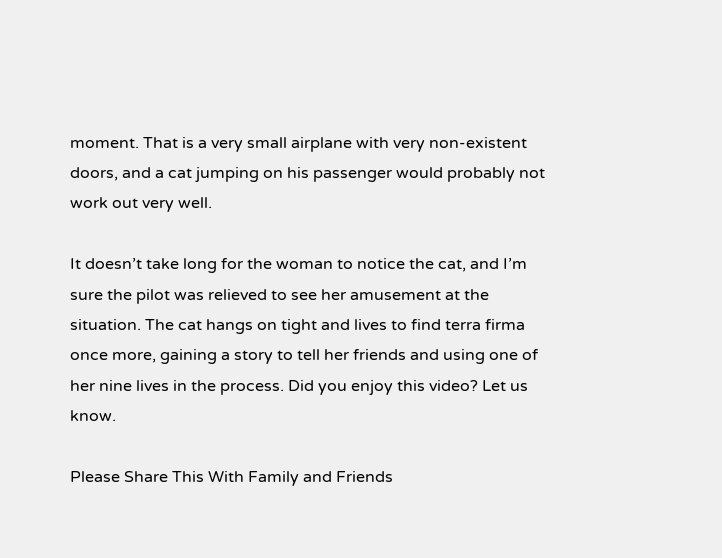moment. That is a very small airplane with very non-existent doors, and a cat jumping on his passenger would probably not work out very well.

It doesn’t take long for the woman to notice the cat, and I’m sure the pilot was relieved to see her amusement at the situation. The cat hangs on tight and lives to find terra firma once more, gaining a story to tell her friends and using one of her nine lives in the process. Did you enjoy this video? Let us know.

Please Share This With Family and Friends